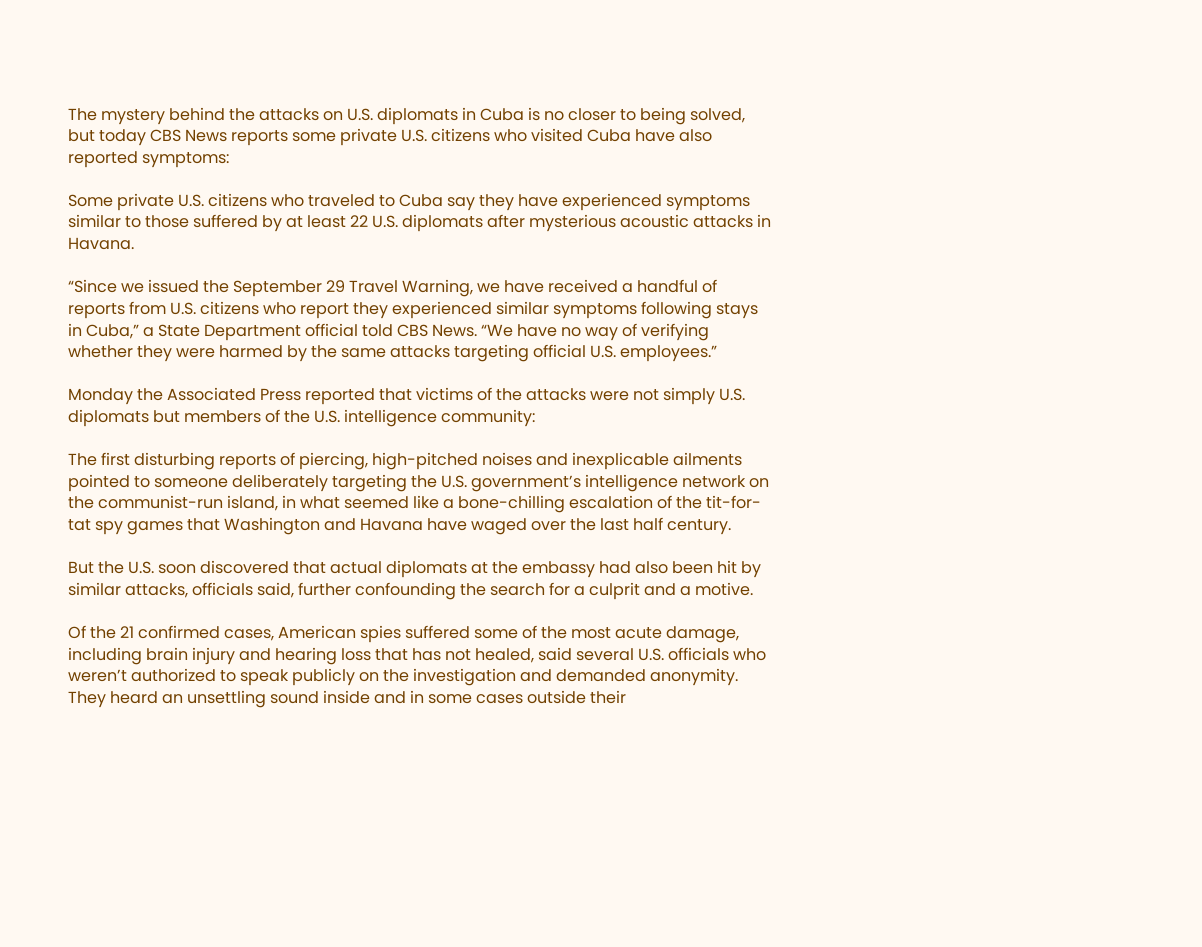The mystery behind the attacks on U.S. diplomats in Cuba is no closer to being solved, but today CBS News reports some private U.S. citizens who visited Cuba have also reported symptoms:

Some private U.S. citizens who traveled to Cuba say they have experienced symptoms similar to those suffered by at least 22 U.S. diplomats after mysterious acoustic attacks in Havana.

“Since we issued the September 29 Travel Warning, we have received a handful of reports from U.S. citizens who report they experienced similar symptoms following stays in Cuba,” a State Department official told CBS News. “We have no way of verifying whether they were harmed by the same attacks targeting official U.S. employees.”

Monday the Associated Press reported that victims of the attacks were not simply U.S. diplomats but members of the U.S. intelligence community:

The first disturbing reports of piercing, high-pitched noises and inexplicable ailments pointed to someone deliberately targeting the U.S. government’s intelligence network on the communist-run island, in what seemed like a bone-chilling escalation of the tit-for-tat spy games that Washington and Havana have waged over the last half century.

But the U.S. soon discovered that actual diplomats at the embassy had also been hit by similar attacks, officials said, further confounding the search for a culprit and a motive.

Of the 21 confirmed cases, American spies suffered some of the most acute damage, including brain injury and hearing loss that has not healed, said several U.S. officials who weren’t authorized to speak publicly on the investigation and demanded anonymity. They heard an unsettling sound inside and in some cases outside their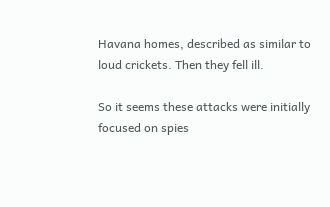Havana homes, described as similar to loud crickets. Then they fell ill.

So it seems these attacks were initially focused on spies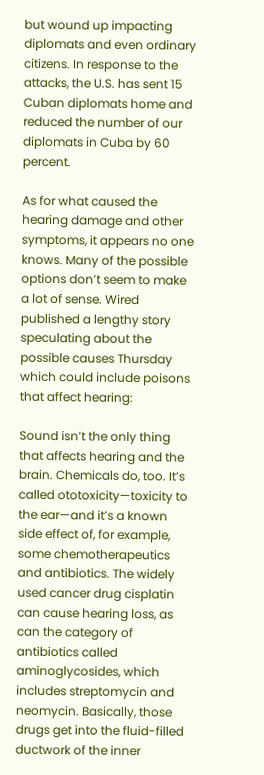but wound up impacting diplomats and even ordinary citizens. In response to the attacks, the U.S. has sent 15 Cuban diplomats home and reduced the number of our diplomats in Cuba by 60 percent.

As for what caused the hearing damage and other symptoms, it appears no one knows. Many of the possible options don’t seem to make a lot of sense. Wired published a lengthy story speculating about the possible causes Thursday which could include poisons that affect hearing:

Sound isn’t the only thing that affects hearing and the brain. Chemicals do, too. It’s called ototoxicity—toxicity to the ear—and it’s a known side effect of, for example, some chemotherapeutics and antibiotics. The widely used cancer drug cisplatin can cause hearing loss, as can the category of antibiotics called aminoglycosides, which includes streptomycin and neomycin. Basically, those drugs get into the fluid-filled ductwork of the inner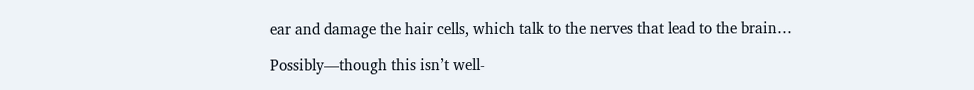ear and damage the hair cells, which talk to the nerves that lead to the brain…

Possibly—though this isn’t well-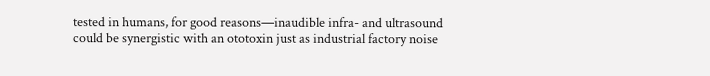tested in humans, for good reasons—inaudible infra- and ultrasound could be synergistic with an ototoxin just as industrial factory noise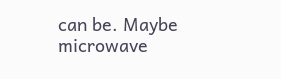can be. Maybe microwave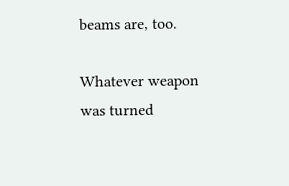beams are, too.

Whatever weapon was turned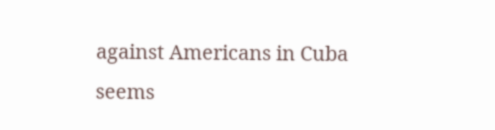against Americans in Cuba seems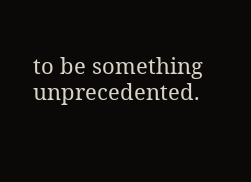to be something unprecedented.